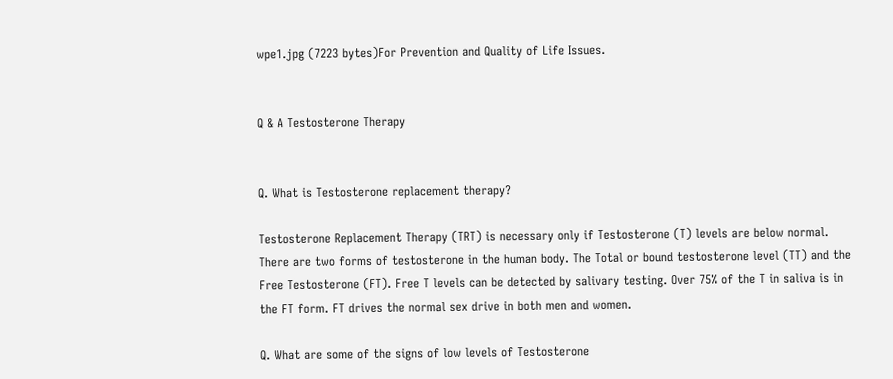wpe1.jpg (7223 bytes)For Prevention and Quality of Life Issues.


Q & A Testosterone Therapy


Q. What is Testosterone replacement therapy?

Testosterone Replacement Therapy (TRT) is necessary only if Testosterone (T) levels are below normal. There are two forms of testosterone in the human body. The Total or bound testosterone level (TT) and the Free Testosterone (FT). Free T levels can be detected by salivary testing. Over 75% of the T in saliva is in the FT form. FT drives the normal sex drive in both men and women.

Q. What are some of the signs of low levels of Testosterone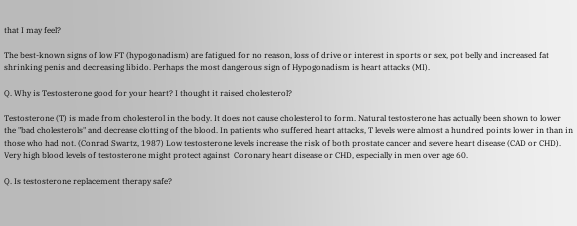that I may feel?

The best-known signs of low FT (hypogonadism) are fatigued for no reason, loss of drive or interest in sports or sex, pot belly and increased fat shrinking penis and decreasing libido. Perhaps the most dangerous sign of Hypogonadism is heart attacks (MI).

Q. Why is Testosterone good for your heart? I thought it raised cholesterol?

Testosterone (T) is made from cholesterol in the body. It does not cause cholesterol to form. Natural testosterone has actually been shown to lower the "bad cholesterols" and decrease clotting of the blood. In patients who suffered heart attacks, T levels were almost a hundred points lower in than in those who had not. (Conrad Swartz, 1987) Low testosterone levels increase the risk of both prostate cancer and severe heart disease (CAD or CHD). Very high blood levels of testosterone might protect against  Coronary heart disease or CHD, especially in men over age 60.

Q. Is testosterone replacement therapy safe?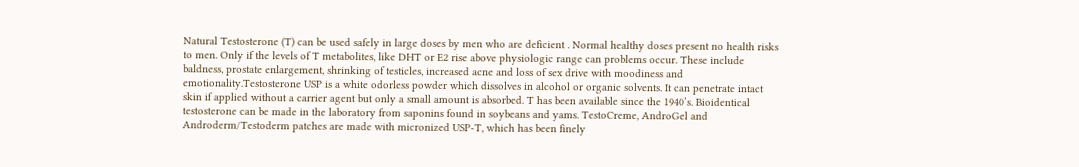Natural Testosterone (T) can be used safely in large doses by men who are deficient . Normal healthy doses present no health risks to men. Only if the levels of T metabolites, like DHT or E2 rise above physiologic range can problems occur. These include baldness, prostate enlargement, shrinking of testicles, increased acne and loss of sex drive with moodiness and   emotionality.Testosterone USP is a white odorless powder which dissolves in alcohol or organic solvents. It can penetrate intact skin if applied without a carrier agent but only a small amount is absorbed. T has been available since the 1940’s. Bioidentical testosterone can be made in the laboratory from saponins found in soybeans and yams. TestoCreme, AndroGel and Androderm/Testoderm patches are made with micronized USP-T, which has been finely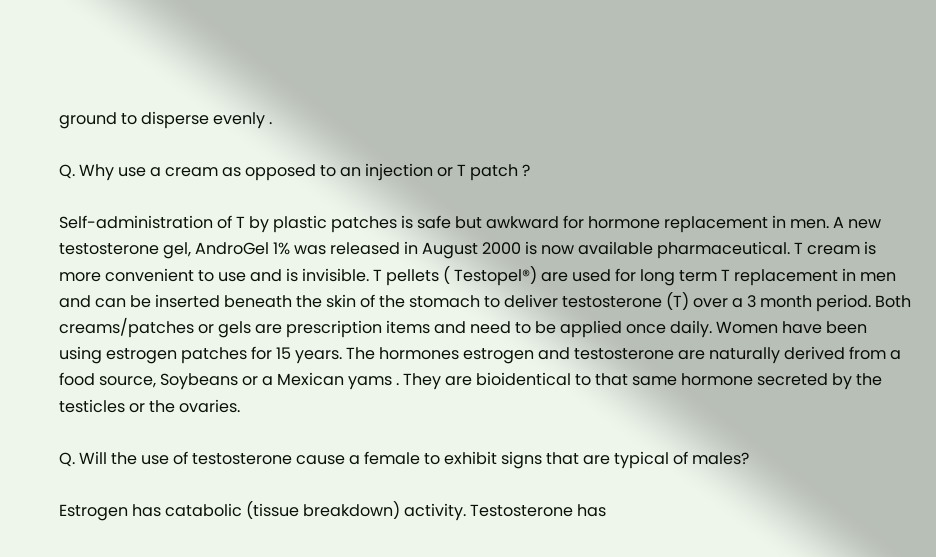ground to disperse evenly .

Q. Why use a cream as opposed to an injection or T patch ?

Self-administration of T by plastic patches is safe but awkward for hormone replacement in men. A new testosterone gel, AndroGel 1% was released in August 2000 is now available pharmaceutical. T cream is more convenient to use and is invisible. T pellets ( Testopel®) are used for long term T replacement in men and can be inserted beneath the skin of the stomach to deliver testosterone (T) over a 3 month period. Both creams/patches or gels are prescription items and need to be applied once daily. Women have been using estrogen patches for 15 years. The hormones estrogen and testosterone are naturally derived from a food source, Soybeans or a Mexican yams . They are bioidentical to that same hormone secreted by the testicles or the ovaries.

Q. Will the use of testosterone cause a female to exhibit signs that are typical of males?

Estrogen has catabolic (tissue breakdown) activity. Testosterone has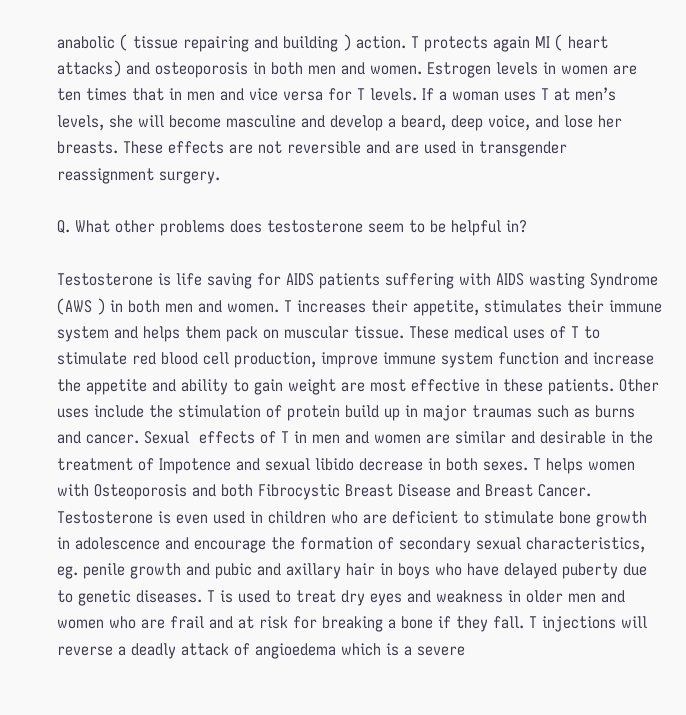anabolic ( tissue repairing and building ) action. T protects again MI ( heart attacks) and osteoporosis in both men and women. Estrogen levels in women are ten times that in men and vice versa for T levels. If a woman uses T at men’s levels, she will become masculine and develop a beard, deep voice, and lose her breasts. These effects are not reversible and are used in transgender reassignment surgery.

Q. What other problems does testosterone seem to be helpful in?

Testosterone is life saving for AIDS patients suffering with AIDS wasting Syndrome (AWS ) in both men and women. T increases their appetite, stimulates their immune system and helps them pack on muscular tissue. These medical uses of T to stimulate red blood cell production, improve immune system function and increase the appetite and ability to gain weight are most effective in these patients. Other uses include the stimulation of protein build up in major traumas such as burns and cancer. Sexual  effects of T in men and women are similar and desirable in the treatment of Impotence and sexual libido decrease in both sexes. T helps women with Osteoporosis and both Fibrocystic Breast Disease and Breast Cancer. Testosterone is even used in children who are deficient to stimulate bone growth in adolescence and encourage the formation of secondary sexual characteristics, eg. penile growth and pubic and axillary hair in boys who have delayed puberty due to genetic diseases. T is used to treat dry eyes and weakness in older men and women who are frail and at risk for breaking a bone if they fall. T injections will reverse a deadly attack of angioedema which is a severe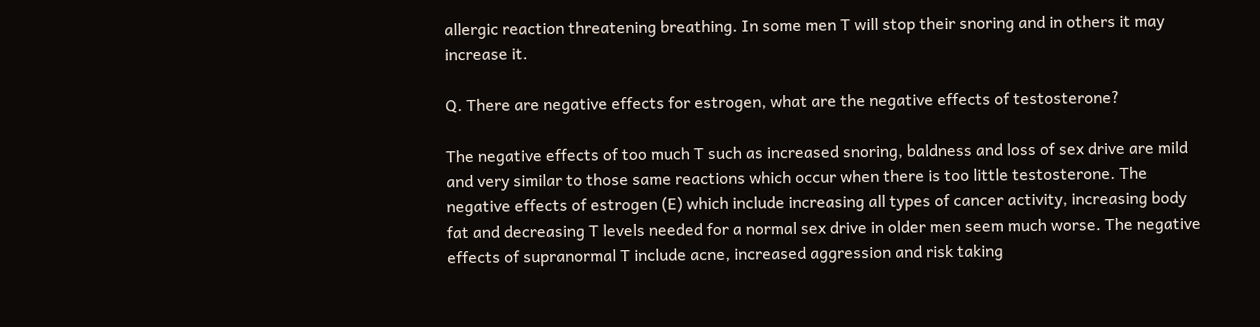allergic reaction threatening breathing. In some men T will stop their snoring and in others it may increase it.

Q. There are negative effects for estrogen, what are the negative effects of testosterone?

The negative effects of too much T such as increased snoring, baldness and loss of sex drive are mild and very similar to those same reactions which occur when there is too little testosterone. The negative effects of estrogen (E) which include increasing all types of cancer activity, increasing body fat and decreasing T levels needed for a normal sex drive in older men seem much worse. The negative effects of supranormal T include acne, increased aggression and risk taking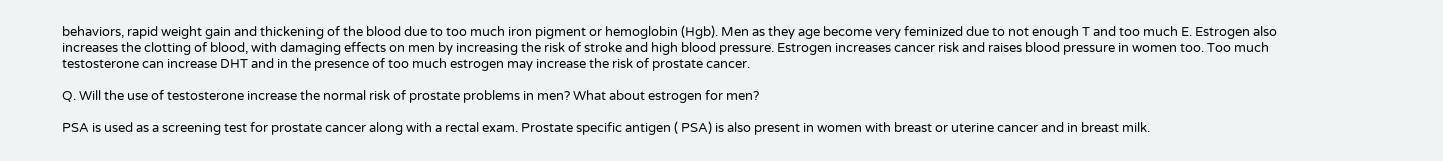behaviors, rapid weight gain and thickening of the blood due to too much iron pigment or hemoglobin (Hgb). Men as they age become very feminized due to not enough T and too much E. Estrogen also increases the clotting of blood, with damaging effects on men by increasing the risk of stroke and high blood pressure. Estrogen increases cancer risk and raises blood pressure in women too. Too much testosterone can increase DHT and in the presence of too much estrogen may increase the risk of prostate cancer.

Q. Will the use of testosterone increase the normal risk of prostate problems in men? What about estrogen for men?

PSA is used as a screening test for prostate cancer along with a rectal exam. Prostate specific antigen ( PSA) is also present in women with breast or uterine cancer and in breast milk.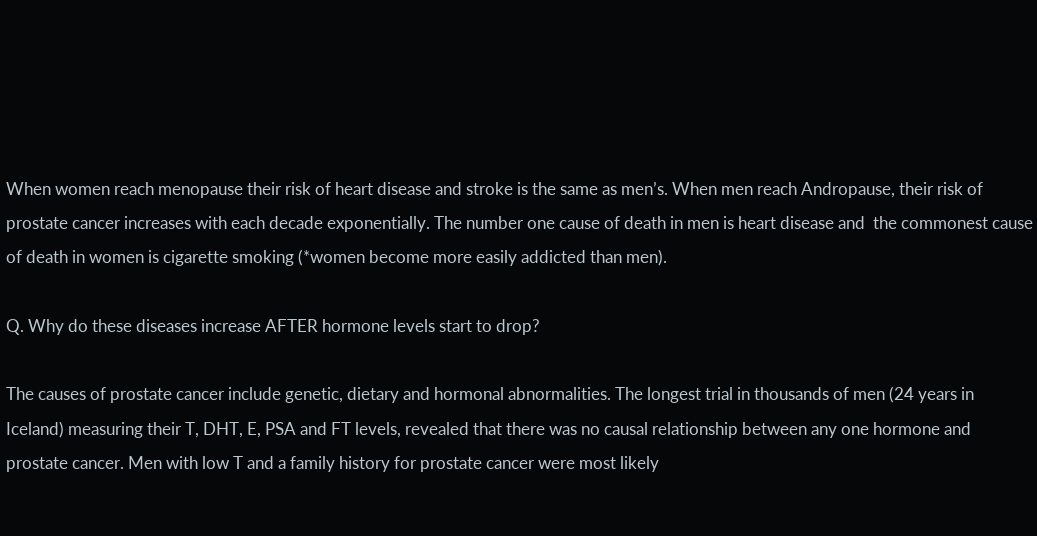When women reach menopause their risk of heart disease and stroke is the same as men’s. When men reach Andropause, their risk of prostate cancer increases with each decade exponentially. The number one cause of death in men is heart disease and  the commonest cause of death in women is cigarette smoking (*women become more easily addicted than men).

Q. Why do these diseases increase AFTER hormone levels start to drop?

The causes of prostate cancer include genetic, dietary and hormonal abnormalities. The longest trial in thousands of men (24 years in Iceland) measuring their T, DHT, E, PSA and FT levels, revealed that there was no causal relationship between any one hormone and prostate cancer. Men with low T and a family history for prostate cancer were most likely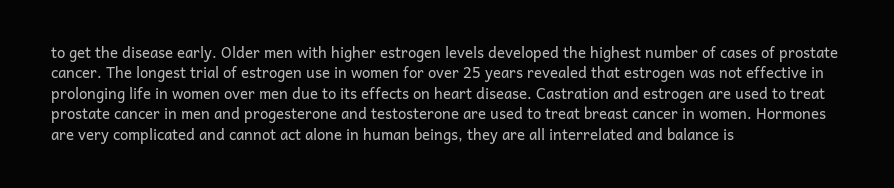to get the disease early. Older men with higher estrogen levels developed the highest number of cases of prostate cancer. The longest trial of estrogen use in women for over 25 years revealed that estrogen was not effective in prolonging life in women over men due to its effects on heart disease. Castration and estrogen are used to treat prostate cancer in men and progesterone and testosterone are used to treat breast cancer in women. Hormones are very complicated and cannot act alone in human beings, they are all interrelated and balance is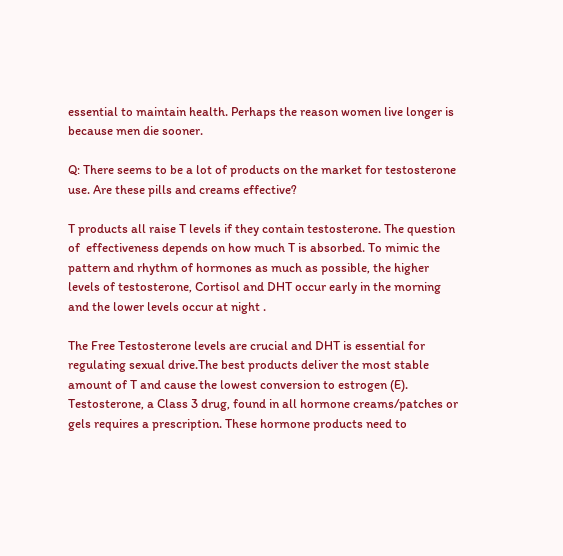essential to maintain health. Perhaps the reason women live longer is because men die sooner.

Q: There seems to be a lot of products on the market for testosterone use. Are these pills and creams effective?

T products all raise T levels if they contain testosterone. The question of  effectiveness depends on how much T is absorbed. To mimic the pattern and rhythm of hormones as much as possible, the higher levels of testosterone, Cortisol and DHT occur early in the morning and the lower levels occur at night .

The Free Testosterone levels are crucial and DHT is essential for regulating sexual drive.The best products deliver the most stable amount of T and cause the lowest conversion to estrogen (E). Testosterone, a Class 3 drug, found in all hormone creams/patches or gels requires a prescription. These hormone products need to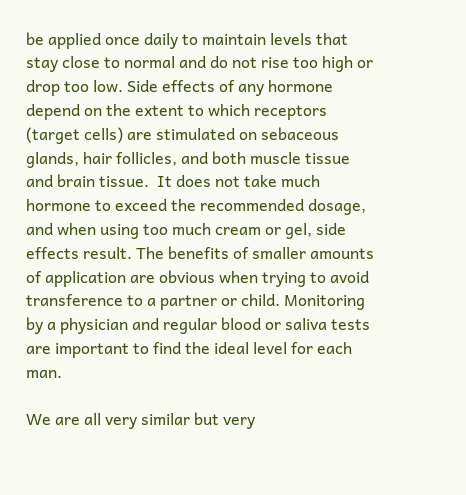be applied once daily to maintain levels that stay close to normal and do not rise too high or drop too low. Side effects of any hormone depend on the extent to which receptors (target cells) are stimulated on sebaceous glands, hair follicles, and both muscle tissue and brain tissue.  It does not take much hormone to exceed the recommended dosage, and when using too much cream or gel, side effects result. The benefits of smaller amounts of application are obvious when trying to avoid transference to a partner or child. Monitoring by a physician and regular blood or saliva tests are important to find the ideal level for each man.

We are all very similar but very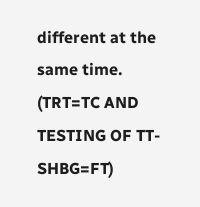different at the same time. (TRT=TC AND TESTING OF TT-SHBG=FT)